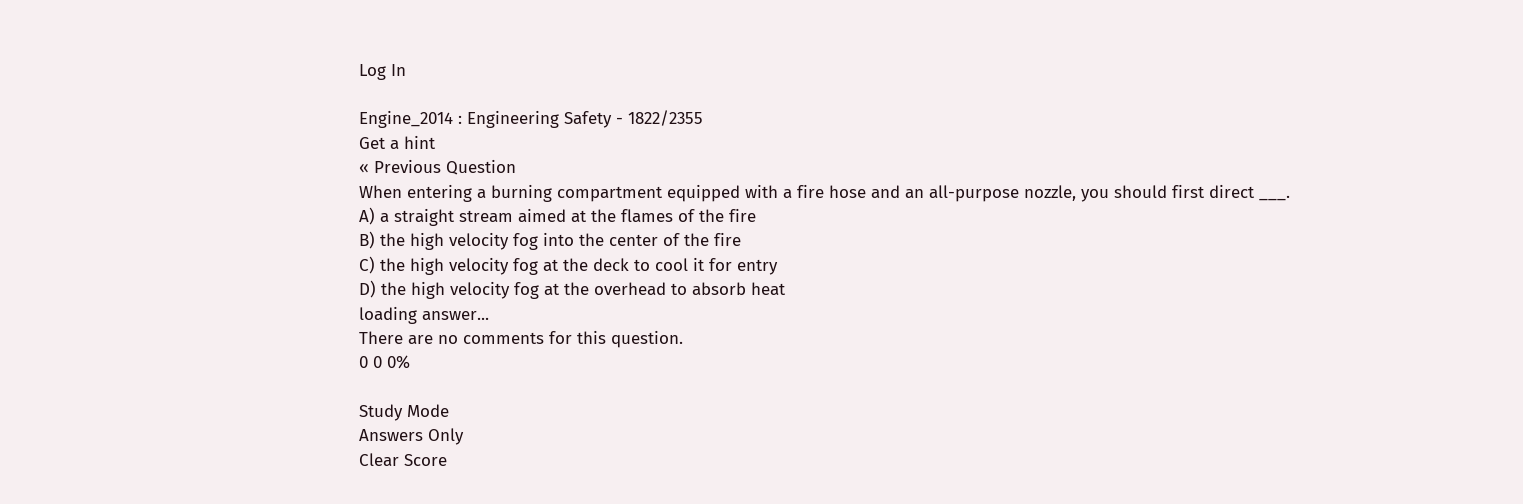Log In

Engine_2014 : Engineering Safety - 1822/2355
Get a hint
« Previous Question
When entering a burning compartment equipped with a fire hose and an all-purpose nozzle, you should first direct ___.
A) a straight stream aimed at the flames of the fire
B) the high velocity fog into the center of the fire
C) the high velocity fog at the deck to cool it for entry
D) the high velocity fog at the overhead to absorb heat
loading answer...
There are no comments for this question.
0 0 0%

Study Mode
Answers Only
Clear Score